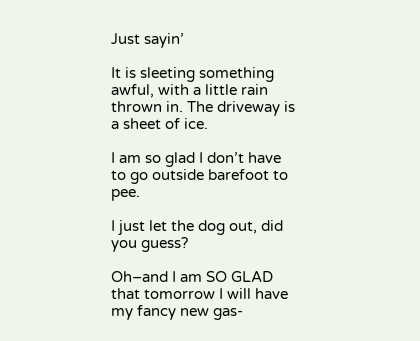Just sayin’

It is sleeting something awful, with a little rain thrown in. The driveway is a sheet of ice.

I am so glad I don’t have to go outside barefoot to pee.

I just let the dog out, did you guess?

Oh–and I am SO GLAD that tomorrow I will have my fancy new gas-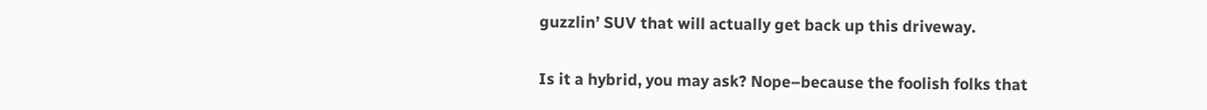guzzlin’ SUV that will actually get back up this driveway.

Is it a hybrid, you may ask? Nope–because the foolish folks that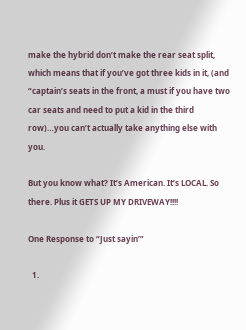make the hybrid don’t make the rear seat split, which means that if you’ve got three kids in it, (and “captain’s seats in the front, a must if you have two car seats and need to put a kid in the third row)…you can’t actually take anything else with you.

But you know what? It’s American. It’s LOCAL. So there. Plus it GETS UP MY DRIVEWAY!!!!

One Response to “Just sayin’”

  1.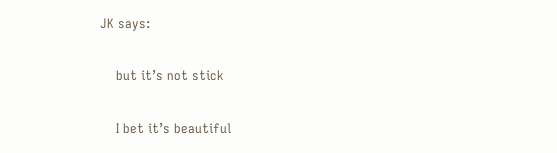JK says:

    but it’s not stick

    I bet it’s beautiful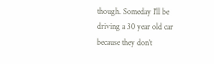though. Someday I’ll be driving a 30 year old car because they don’t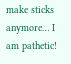make sticks anymore… I am pathetic!